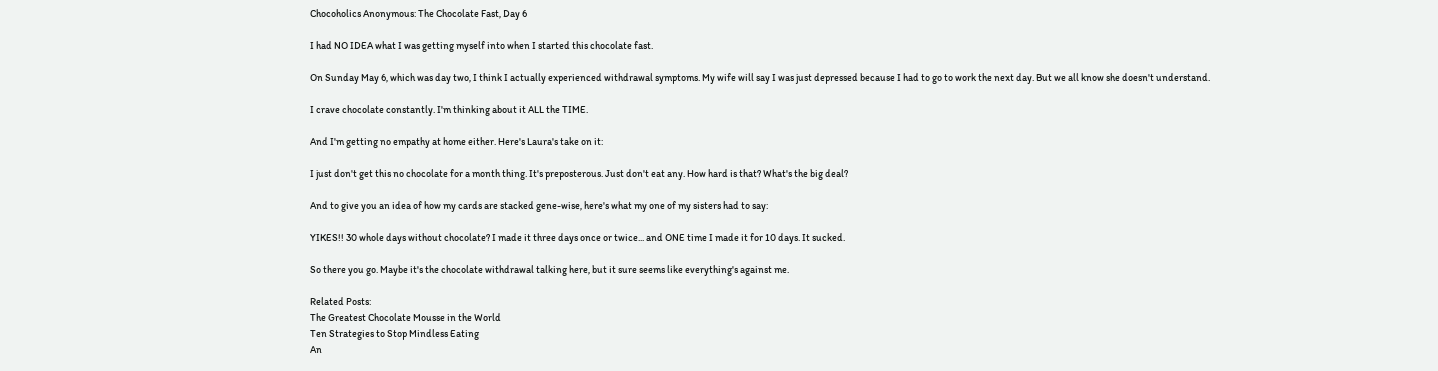Chocoholics Anonymous: The Chocolate Fast, Day 6

I had NO IDEA what I was getting myself into when I started this chocolate fast.

On Sunday May 6, which was day two, I think I actually experienced withdrawal symptoms. My wife will say I was just depressed because I had to go to work the next day. But we all know she doesn't understand.

I crave chocolate constantly. I'm thinking about it ALL the TIME.

And I'm getting no empathy at home either. Here's Laura's take on it:

I just don't get this no chocolate for a month thing. It's preposterous. Just don't eat any. How hard is that? What's the big deal?

And to give you an idea of how my cards are stacked gene-wise, here's what my one of my sisters had to say:

YIKES!! 30 whole days without chocolate? I made it three days once or twice... and ONE time I made it for 10 days. It sucked.

So there you go. Maybe it's the chocolate withdrawal talking here, but it sure seems like everything's against me.

Related Posts:
The Greatest Chocolate Mousse in the World
Ten Strategies to Stop Mindless Eating
An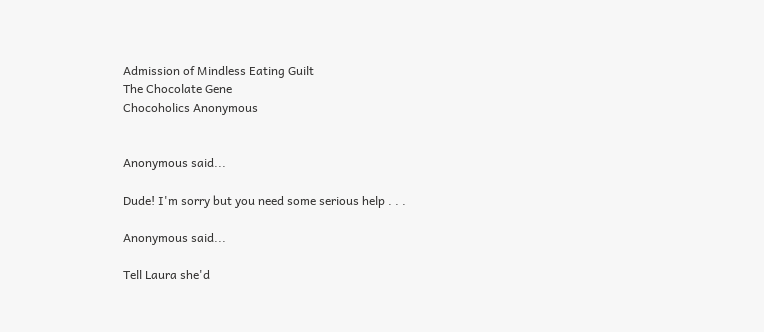Admission of Mindless Eating Guilt
The Chocolate Gene
Chocoholics Anonymous


Anonymous said...

Dude! I'm sorry but you need some serious help . . .

Anonymous said...

Tell Laura she'd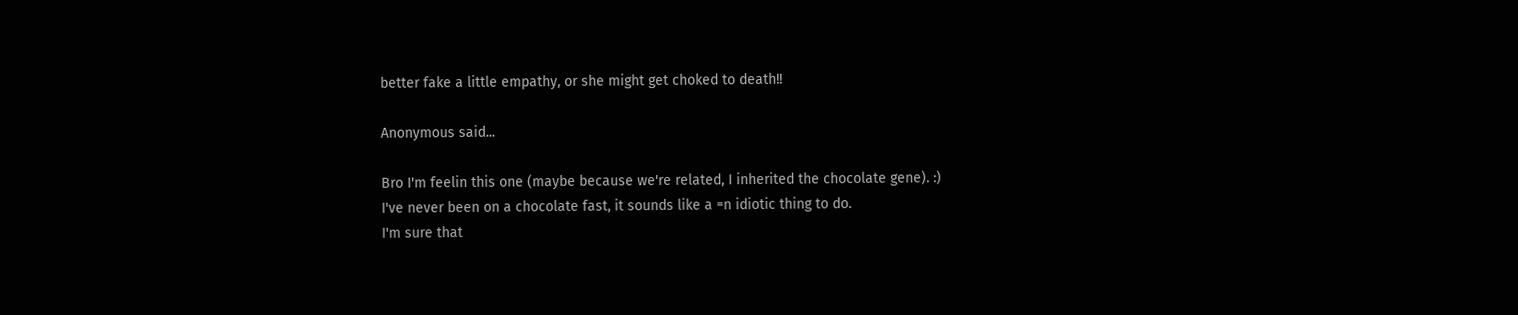better fake a little empathy, or she might get choked to death!!

Anonymous said...

Bro I'm feelin this one (maybe because we're related, I inherited the chocolate gene). :)
I've never been on a chocolate fast, it sounds like a =n idiotic thing to do.
I'm sure that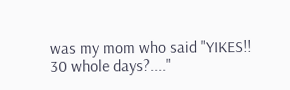was my mom who said "YIKES!! 30 whole days?...."